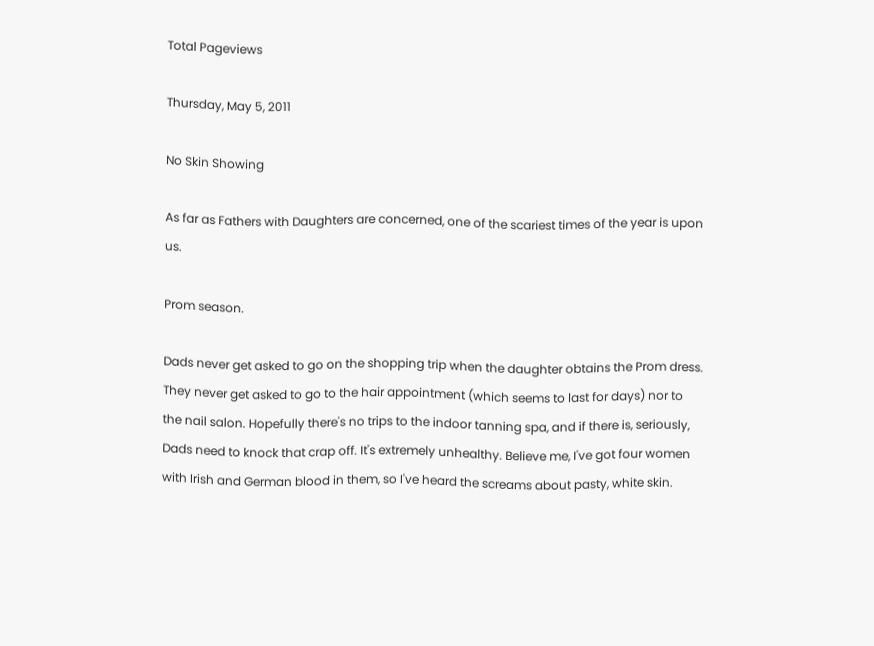Total Pageviews

Thursday, May 5, 2011

No Skin Showing

As far as Fathers with Daughters are concerned, one of the scariest times of the year is upon us.

Prom season.

Dads never get asked to go on the shopping trip when the daughter obtains the Prom dress. They never get asked to go to the hair appointment (which seems to last for days) nor to the nail salon. Hopefully there's no trips to the indoor tanning spa, and if there is, seriously, Dads need to knock that crap off. It's extremely unhealthy. Believe me, I've got four women with Irish and German blood in them, so I've heard the screams about pasty, white skin.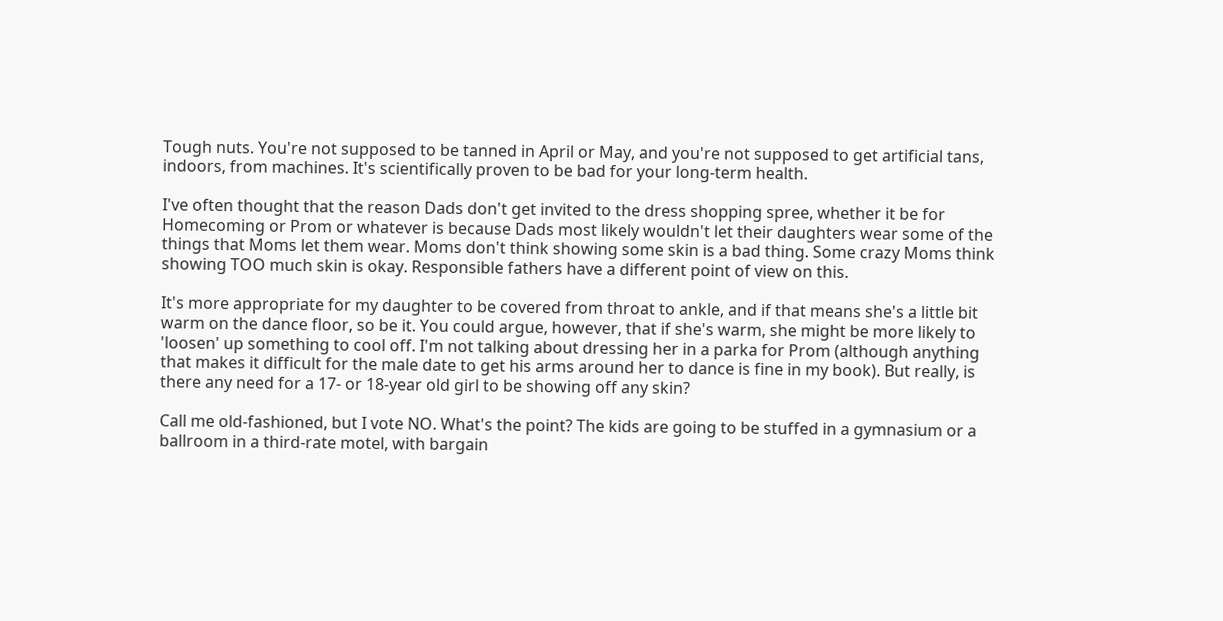Tough nuts. You're not supposed to be tanned in April or May, and you're not supposed to get artificial tans, indoors, from machines. It's scientifically proven to be bad for your long-term health.

I've often thought that the reason Dads don't get invited to the dress shopping spree, whether it be for Homecoming or Prom or whatever is because Dads most likely wouldn't let their daughters wear some of the things that Moms let them wear. Moms don't think showing some skin is a bad thing. Some crazy Moms think showing TOO much skin is okay. Responsible fathers have a different point of view on this.

It's more appropriate for my daughter to be covered from throat to ankle, and if that means she's a little bit warm on the dance floor, so be it. You could argue, however, that if she's warm, she might be more likely to 'loosen' up something to cool off. I'm not talking about dressing her in a parka for Prom (although anything that makes it difficult for the male date to get his arms around her to dance is fine in my book). But really, is there any need for a 17- or 18-year old girl to be showing off any skin?

Call me old-fashioned, but I vote NO. What's the point? The kids are going to be stuffed in a gymnasium or a ballroom in a third-rate motel, with bargain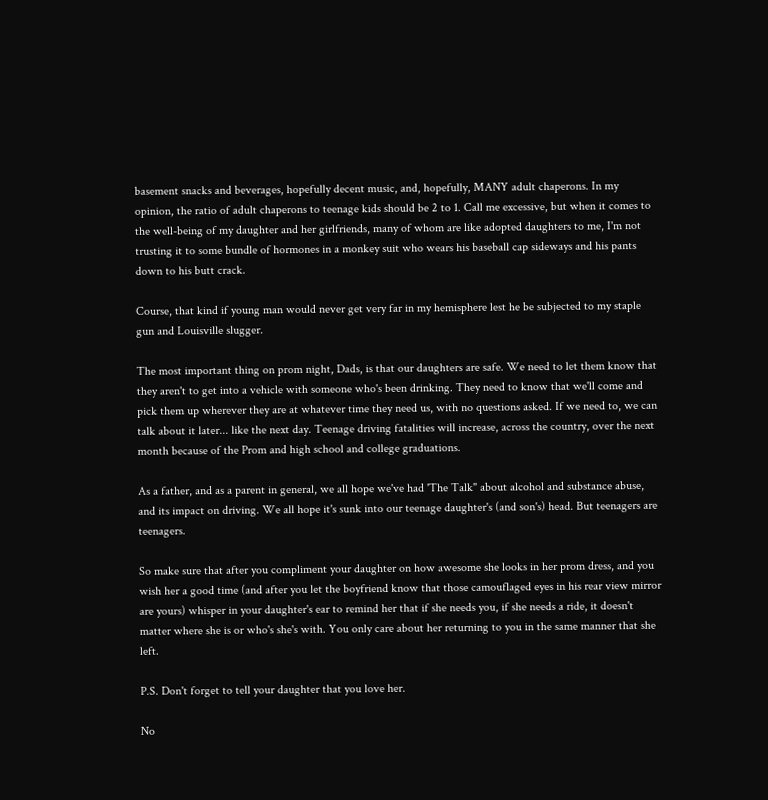basement snacks and beverages, hopefully decent music, and, hopefully, MANY adult chaperons. In my opinion, the ratio of adult chaperons to teenage kids should be 2 to 1. Call me excessive, but when it comes to the well-being of my daughter and her girlfriends, many of whom are like adopted daughters to me, I'm not trusting it to some bundle of hormones in a monkey suit who wears his baseball cap sideways and his pants down to his butt crack.

Course, that kind if young man would never get very far in my hemisphere lest he be subjected to my staple gun and Louisville slugger.

The most important thing on prom night, Dads, is that our daughters are safe. We need to let them know that they aren't to get into a vehicle with someone who's been drinking. They need to know that we'll come and pick them up wherever they are at whatever time they need us, with no questions asked. If we need to, we can talk about it later... like the next day. Teenage driving fatalities will increase, across the country, over the next month because of the Prom and high school and college graduations.

As a father, and as a parent in general, we all hope we've had 'The Talk" about alcohol and substance abuse, and its impact on driving. We all hope it's sunk into our teenage daughter's (and son's) head. But teenagers are teenagers.

So make sure that after you compliment your daughter on how awesome she looks in her prom dress, and you wish her a good time (and after you let the boyfriend know that those camouflaged eyes in his rear view mirror are yours) whisper in your daughter's ear to remind her that if she needs you, if she needs a ride, it doesn't matter where she is or who's she's with. You only care about her returning to you in the same manner that she left.

P.S. Don't forget to tell your daughter that you love her.

No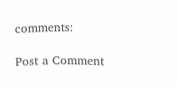comments:

Post a Comment